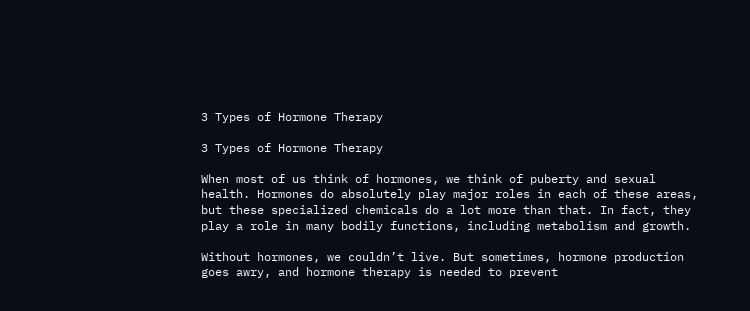3 Types of Hormone Therapy

3 Types of Hormone Therapy

When most of us think of hormones, we think of puberty and sexual health. Hormones do absolutely play major roles in each of these areas, but these specialized chemicals do a lot more than that. In fact, they play a role in many bodily functions, including metabolism and growth.

Without hormones, we couldn’t live. But sometimes, hormone production goes awry, and hormone therapy is needed to prevent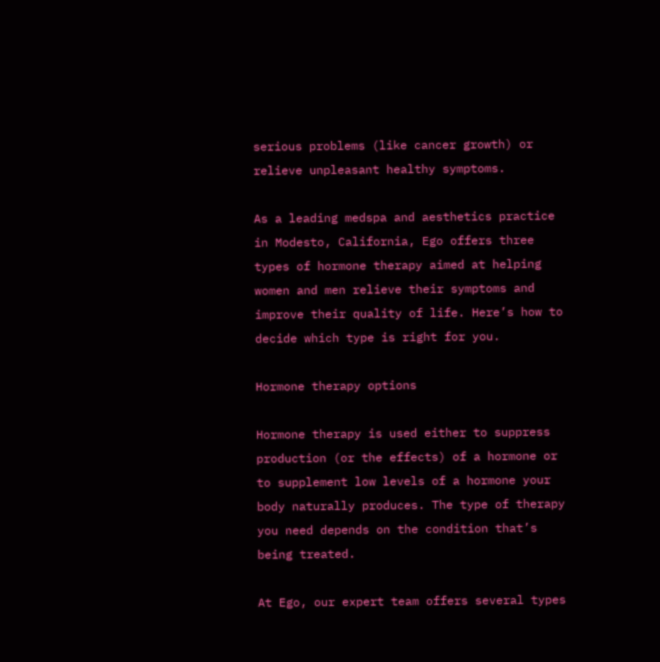serious problems (like cancer growth) or relieve unpleasant healthy symptoms.

As a leading medspa and aesthetics practice in Modesto, California, Ego offers three types of hormone therapy aimed at helping women and men relieve their symptoms and improve their quality of life. Here’s how to decide which type is right for you.

Hormone therapy options

Hormone therapy is used either to suppress production (or the effects) of a hormone or to supplement low levels of a hormone your body naturally produces. The type of therapy you need depends on the condition that’s being treated.

At Ego, our expert team offers several types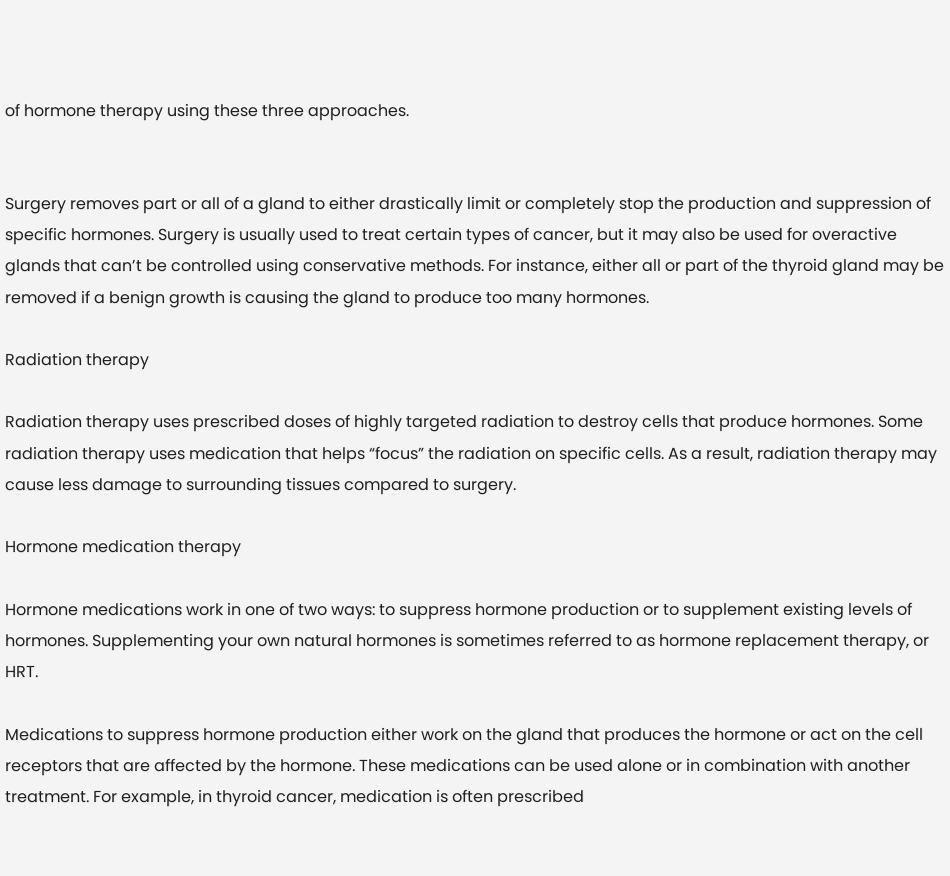of hormone therapy using these three approaches.


Surgery removes part or all of a gland to either drastically limit or completely stop the production and suppression of specific hormones. Surgery is usually used to treat certain types of cancer, but it may also be used for overactive glands that can’t be controlled using conservative methods. For instance, either all or part of the thyroid gland may be removed if a benign growth is causing the gland to produce too many hormones.

Radiation therapy

Radiation therapy uses prescribed doses of highly targeted radiation to destroy cells that produce hormones. Some radiation therapy uses medication that helps “focus” the radiation on specific cells. As a result, radiation therapy may cause less damage to surrounding tissues compared to surgery.

Hormone medication therapy

Hormone medications work in one of two ways: to suppress hormone production or to supplement existing levels of hormones. Supplementing your own natural hormones is sometimes referred to as hormone replacement therapy, or HRT.

Medications to suppress hormone production either work on the gland that produces the hormone or act on the cell receptors that are affected by the hormone. These medications can be used alone or in combination with another treatment. For example, in thyroid cancer, medication is often prescribed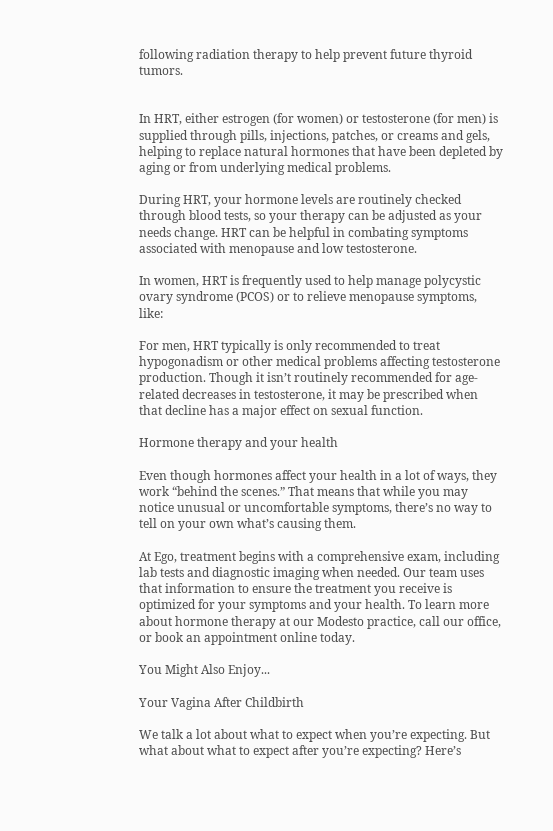following radiation therapy to help prevent future thyroid tumors.


In HRT, either estrogen (for women) or testosterone (for men) is supplied through pills, injections, patches, or creams and gels, helping to replace natural hormones that have been depleted by aging or from underlying medical problems.

During HRT, your hormone levels are routinely checked through blood tests, so your therapy can be adjusted as your needs change. HRT can be helpful in combating symptoms associated with menopause and low testosterone.

In women, HRT is frequently used to help manage polycystic ovary syndrome (PCOS) or to relieve menopause symptoms, like:

For men, HRT typically is only recommended to treat hypogonadism or other medical problems affecting testosterone production. Though it isn’t routinely recommended for age-related decreases in testosterone, it may be prescribed when that decline has a major effect on sexual function.

Hormone therapy and your health

Even though hormones affect your health in a lot of ways, they work “behind the scenes.” That means that while you may notice unusual or uncomfortable symptoms, there’s no way to tell on your own what’s causing them.

At Ego, treatment begins with a comprehensive exam, including lab tests and diagnostic imaging when needed. Our team uses that information to ensure the treatment you receive is optimized for your symptoms and your health. To learn more about hormone therapy at our Modesto practice, call our office, or book an appointment online today.

You Might Also Enjoy...

Your Vagina After Childbirth

We talk a lot about what to expect when you’re expecting. But what about what to expect after you’re expecting? Here’s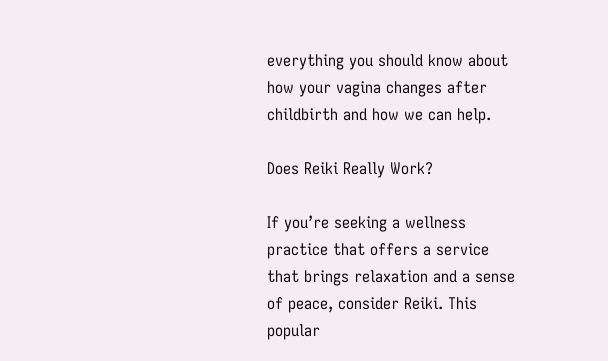everything you should know about how your vagina changes after childbirth and how we can help.

Does Reiki Really Work?

If you’re seeking a wellness practice that offers a service that brings relaxation and a sense of peace, consider Reiki. This popular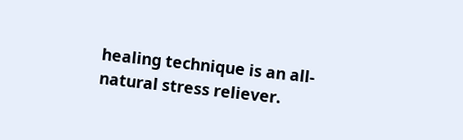healing technique is an all-natural stress reliever.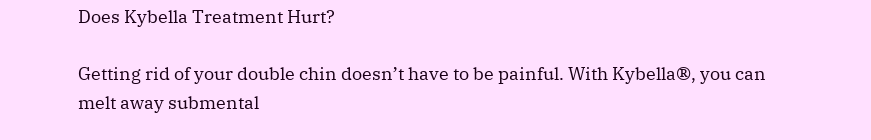Does Kybella Treatment Hurt?

Getting rid of your double chin doesn’t have to be painful. With Kybella®, you can melt away submental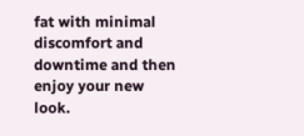fat with minimal discomfort and downtime and then enjoy your new look.